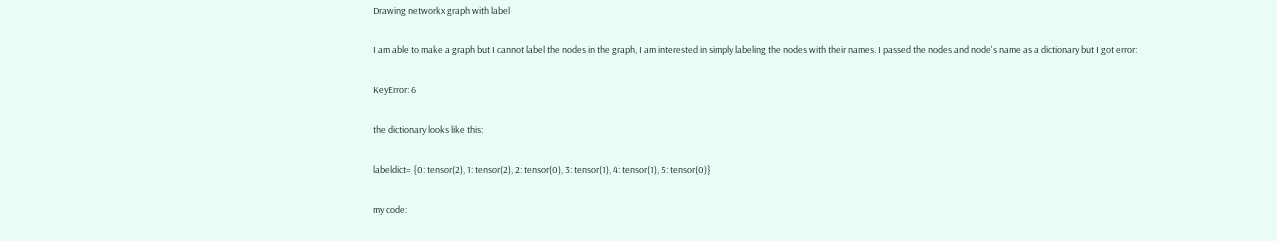Drawing networkx graph with label

I am able to make a graph but I cannot label the nodes in the graph, I am interested in simply labeling the nodes with their names. I passed the nodes and node's name as a dictionary but I got error:

KeyError: 6

the dictionary looks like this:

labeldict= {0: tensor(2), 1: tensor(2), 2: tensor(0), 3: tensor(1), 4: tensor(1), 5: tensor(0)}

my code: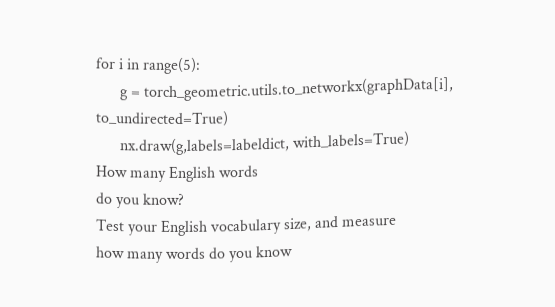for i in range(5):
      g = torch_geometric.utils.to_networkx(graphData[i], to_undirected=True)
      nx.draw(g,labels=labeldict, with_labels=True)
How many English words
do you know?
Test your English vocabulary size, and measure
how many words do you know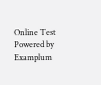Online Test
Powered by Examplum